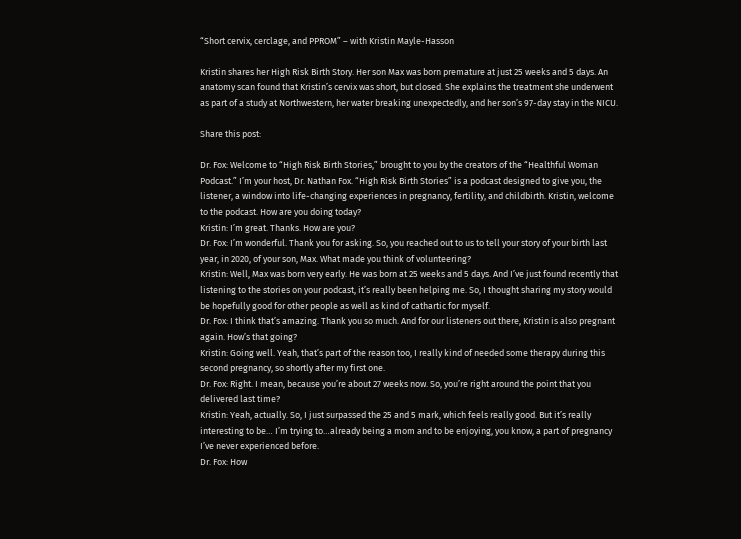“Short cervix, cerclage, and PPROM” – with Kristin Mayle-Hasson

Kristin shares her High Risk Birth Story. Her son Max was born premature at just 25 weeks and 5 days. An anatomy scan found that Kristin’s cervix was short, but closed. She explains the treatment she underwent as part of a study at Northwestern, her water breaking unexpectedly, and her son’s 97-day stay in the NICU.

Share this post:

Dr. Fox: Welcome to “High Risk Birth Stories,” brought to you by the creators of the “Healthful Woman Podcast.” I’m your host, Dr. Nathan Fox. “High Risk Birth Stories” is a podcast designed to give you, the listener, a window into life-changing experiences in pregnancy, fertility, and childbirth. Kristin, welcome to the podcast. How are you doing today?
Kristin: I’m great. Thanks. How are you?
Dr. Fox: I’m wonderful. Thank you for asking. So, you reached out to us to tell your story of your birth last year, in 2020, of your son, Max. What made you think of volunteering?
Kristin: Well, Max was born very early. He was born at 25 weeks and 5 days. And I’ve just found recently that listening to the stories on your podcast, it’s really been helping me. So, I thought sharing my story would be hopefully good for other people as well as kind of cathartic for myself.
Dr. Fox: I think that’s amazing. Thank you so much. And for our listeners out there, Kristin is also pregnant again. How’s that going?
Kristin: Going well. Yeah, that’s part of the reason too, I really kind of needed some therapy during this second pregnancy, so shortly after my first one.
Dr. Fox: Right. I mean, because you’re about 27 weeks now. So, you’re right around the point that you delivered last time?
Kristin: Yeah, actually. So, I just surpassed the 25 and 5 mark, which feels really good. But it’s really interesting to be… I’m trying to…already being a mom and to be enjoying, you know, a part of pregnancy I’ve never experienced before.
Dr. Fox: How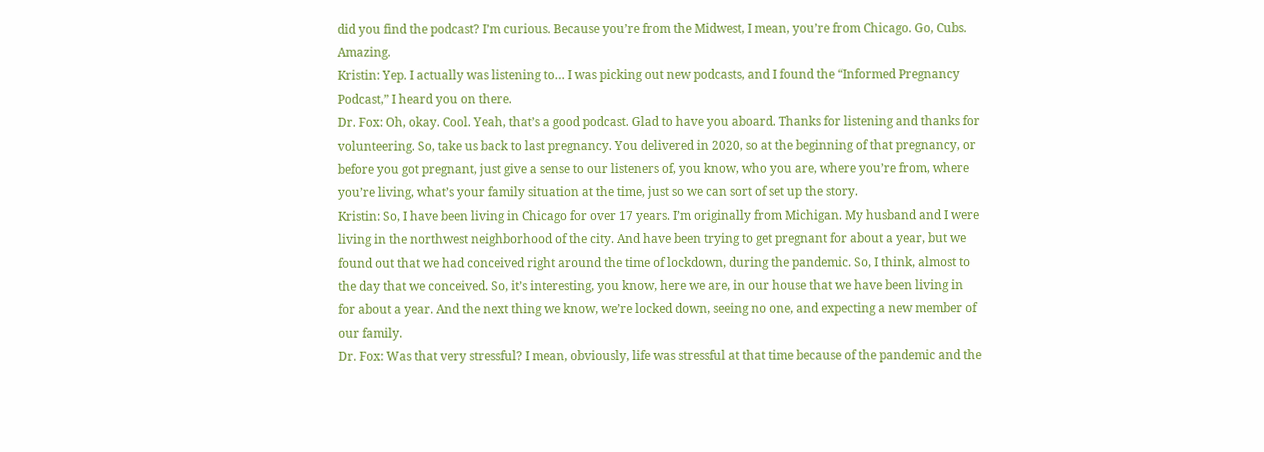did you find the podcast? I’m curious. Because you’re from the Midwest, I mean, you’re from Chicago. Go, Cubs. Amazing.
Kristin: Yep. I actually was listening to… I was picking out new podcasts, and I found the “Informed Pregnancy Podcast,” I heard you on there.
Dr. Fox: Oh, okay. Cool. Yeah, that’s a good podcast. Glad to have you aboard. Thanks for listening and thanks for volunteering. So, take us back to last pregnancy. You delivered in 2020, so at the beginning of that pregnancy, or before you got pregnant, just give a sense to our listeners of, you know, who you are, where you’re from, where you’re living, what’s your family situation at the time, just so we can sort of set up the story.
Kristin: So, I have been living in Chicago for over 17 years. I’m originally from Michigan. My husband and I were living in the northwest neighborhood of the city. And have been trying to get pregnant for about a year, but we found out that we had conceived right around the time of lockdown, during the pandemic. So, I think, almost to the day that we conceived. So, it’s interesting, you know, here we are, in our house that we have been living in for about a year. And the next thing we know, we’re locked down, seeing no one, and expecting a new member of our family.
Dr. Fox: Was that very stressful? I mean, obviously, life was stressful at that time because of the pandemic and the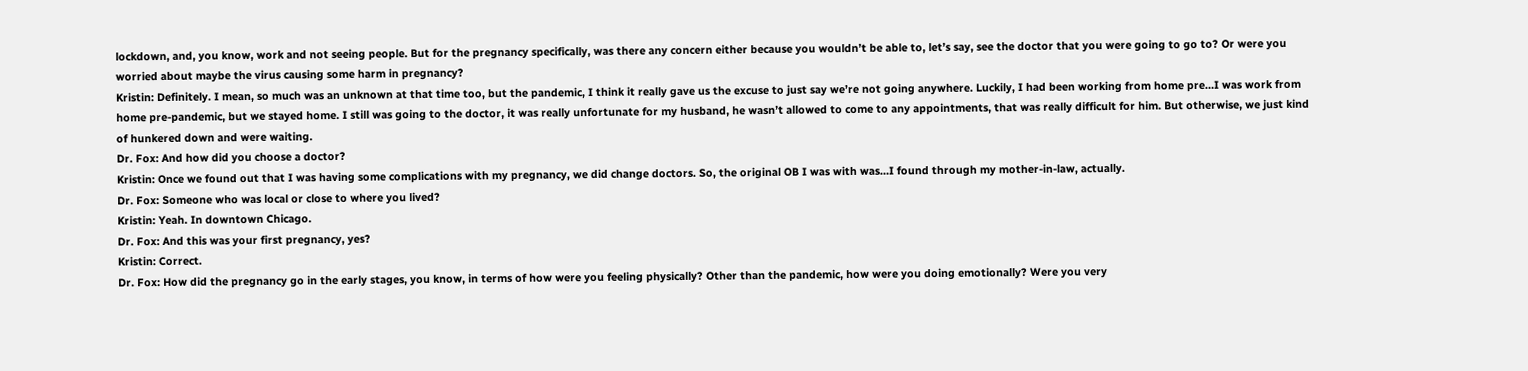lockdown, and, you know, work and not seeing people. But for the pregnancy specifically, was there any concern either because you wouldn’t be able to, let’s say, see the doctor that you were going to go to? Or were you worried about maybe the virus causing some harm in pregnancy?
Kristin: Definitely. I mean, so much was an unknown at that time too, but the pandemic, I think it really gave us the excuse to just say we’re not going anywhere. Luckily, I had been working from home pre…I was work from home pre-pandemic, but we stayed home. I still was going to the doctor, it was really unfortunate for my husband, he wasn’t allowed to come to any appointments, that was really difficult for him. But otherwise, we just kind of hunkered down and were waiting.
Dr. Fox: And how did you choose a doctor?
Kristin: Once we found out that I was having some complications with my pregnancy, we did change doctors. So, the original OB I was with was…I found through my mother-in-law, actually.
Dr. Fox: Someone who was local or close to where you lived?
Kristin: Yeah. In downtown Chicago.
Dr. Fox: And this was your first pregnancy, yes?
Kristin: Correct.
Dr. Fox: How did the pregnancy go in the early stages, you know, in terms of how were you feeling physically? Other than the pandemic, how were you doing emotionally? Were you very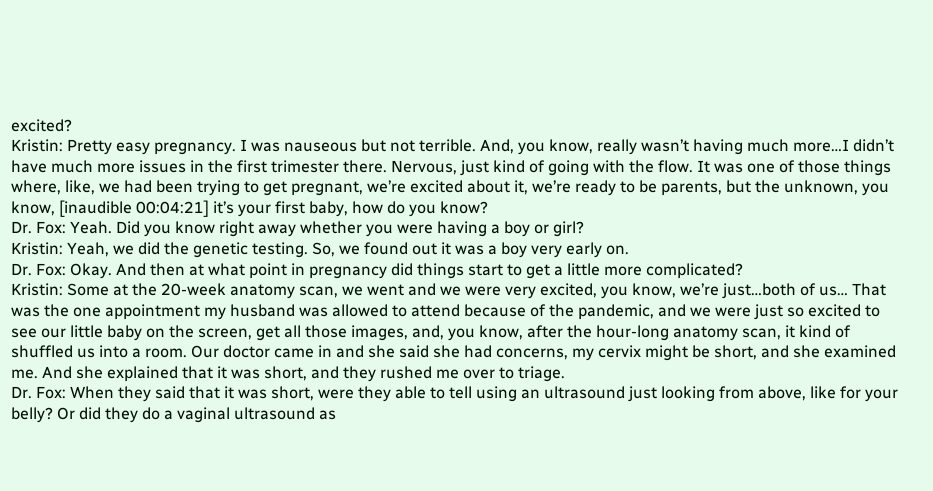excited?
Kristin: Pretty easy pregnancy. I was nauseous but not terrible. And, you know, really wasn’t having much more…I didn’t have much more issues in the first trimester there. Nervous, just kind of going with the flow. It was one of those things where, like, we had been trying to get pregnant, we’re excited about it, we’re ready to be parents, but the unknown, you know, [inaudible 00:04:21] it’s your first baby, how do you know?
Dr. Fox: Yeah. Did you know right away whether you were having a boy or girl?
Kristin: Yeah, we did the genetic testing. So, we found out it was a boy very early on.
Dr. Fox: Okay. And then at what point in pregnancy did things start to get a little more complicated?
Kristin: Some at the 20-week anatomy scan, we went and we were very excited, you know, we’re just…both of us… That was the one appointment my husband was allowed to attend because of the pandemic, and we were just so excited to see our little baby on the screen, get all those images, and, you know, after the hour-long anatomy scan, it kind of shuffled us into a room. Our doctor came in and she said she had concerns, my cervix might be short, and she examined me. And she explained that it was short, and they rushed me over to triage.
Dr. Fox: When they said that it was short, were they able to tell using an ultrasound just looking from above, like for your belly? Or did they do a vaginal ultrasound as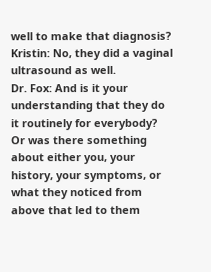well to make that diagnosis?
Kristin: No, they did a vaginal ultrasound as well.
Dr. Fox: And is it your understanding that they do it routinely for everybody? Or was there something about either you, your history, your symptoms, or what they noticed from above that led to them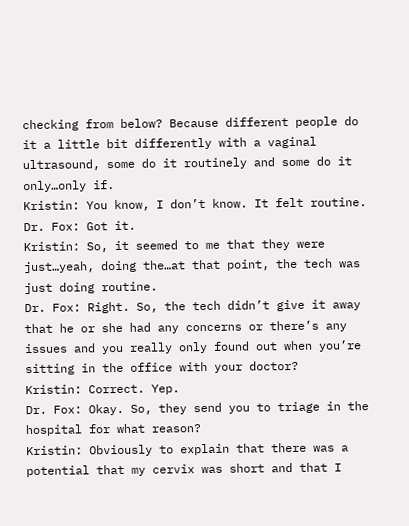checking from below? Because different people do it a little bit differently with a vaginal ultrasound, some do it routinely and some do it only…only if.
Kristin: You know, I don’t know. It felt routine.
Dr. Fox: Got it.
Kristin: So, it seemed to me that they were just…yeah, doing the…at that point, the tech was just doing routine.
Dr. Fox: Right. So, the tech didn’t give it away that he or she had any concerns or there’s any issues and you really only found out when you’re sitting in the office with your doctor?
Kristin: Correct. Yep.
Dr. Fox: Okay. So, they send you to triage in the hospital for what reason?
Kristin: Obviously to explain that there was a potential that my cervix was short and that I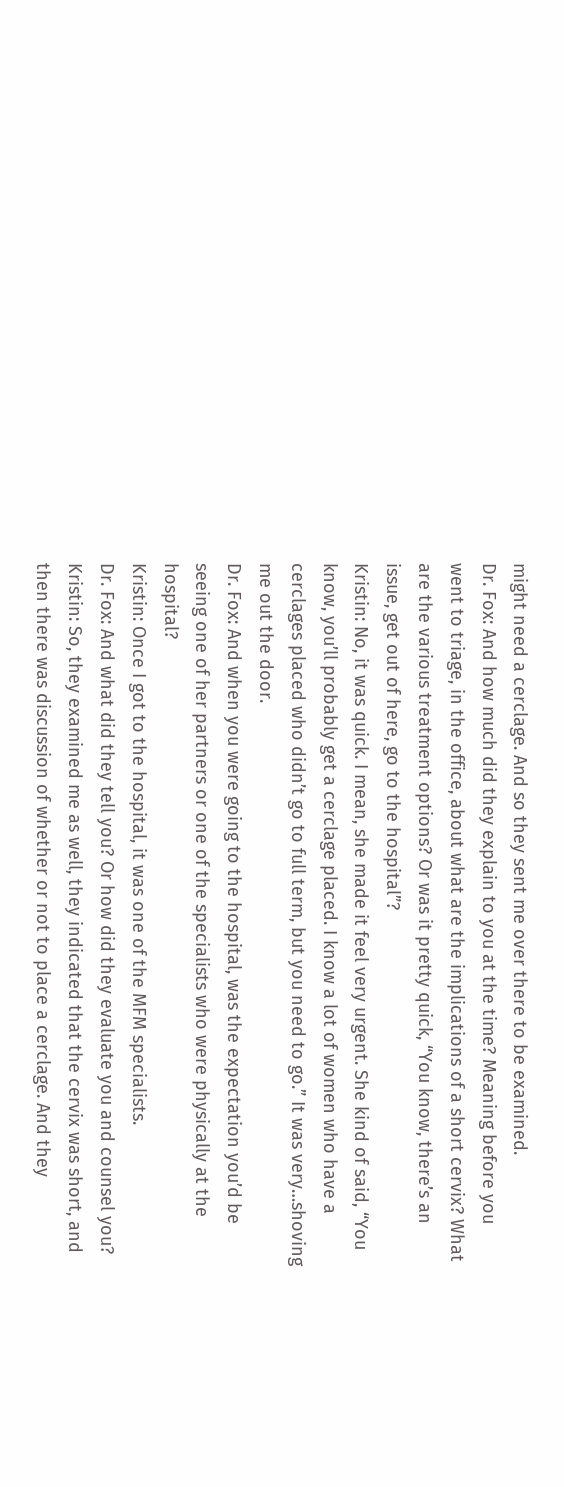might need a cerclage. And so they sent me over there to be examined.
Dr. Fox: And how much did they explain to you at the time? Meaning before you went to triage, in the office, about what are the implications of a short cervix? What are the various treatment options? Or was it pretty quick, “You know, there’s an issue, get out of here, go to the hospital”?
Kristin: No, it was quick. I mean, she made it feel very urgent. She kind of said, “You know, you’ll probably get a cerclage placed. I know a lot of women who have a cerclages placed who didn’t go to full term, but you need to go.” It was very…shoving me out the door.
Dr. Fox: And when you were going to the hospital, was the expectation you’d be seeing one of her partners or one of the specialists who were physically at the hospital?
Kristin: Once I got to the hospital, it was one of the MFM specialists.
Dr. Fox: And what did they tell you? Or how did they evaluate you and counsel you?
Kristin: So, they examined me as well, they indicated that the cervix was short, and then there was discussion of whether or not to place a cerclage. And they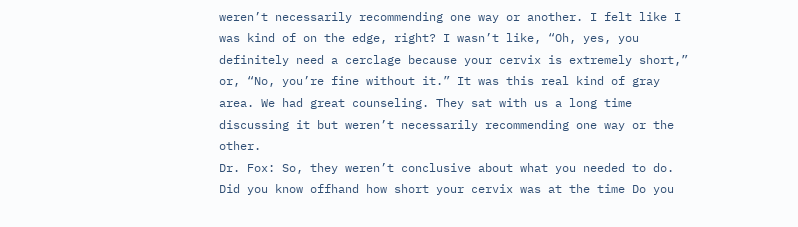weren’t necessarily recommending one way or another. I felt like I was kind of on the edge, right? I wasn’t like, “Oh, yes, you definitely need a cerclage because your cervix is extremely short,” or, “No, you’re fine without it.” It was this real kind of gray area. We had great counseling. They sat with us a long time discussing it but weren’t necessarily recommending one way or the other.
Dr. Fox: So, they weren’t conclusive about what you needed to do. Did you know offhand how short your cervix was at the time Do you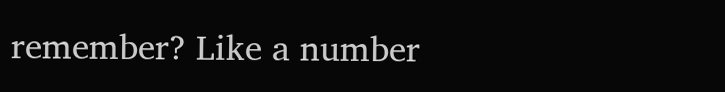remember? Like a number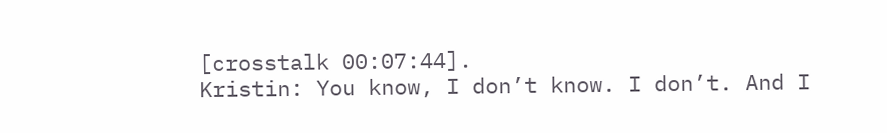[crosstalk 00:07:44].
Kristin: You know, I don’t know. I don’t. And I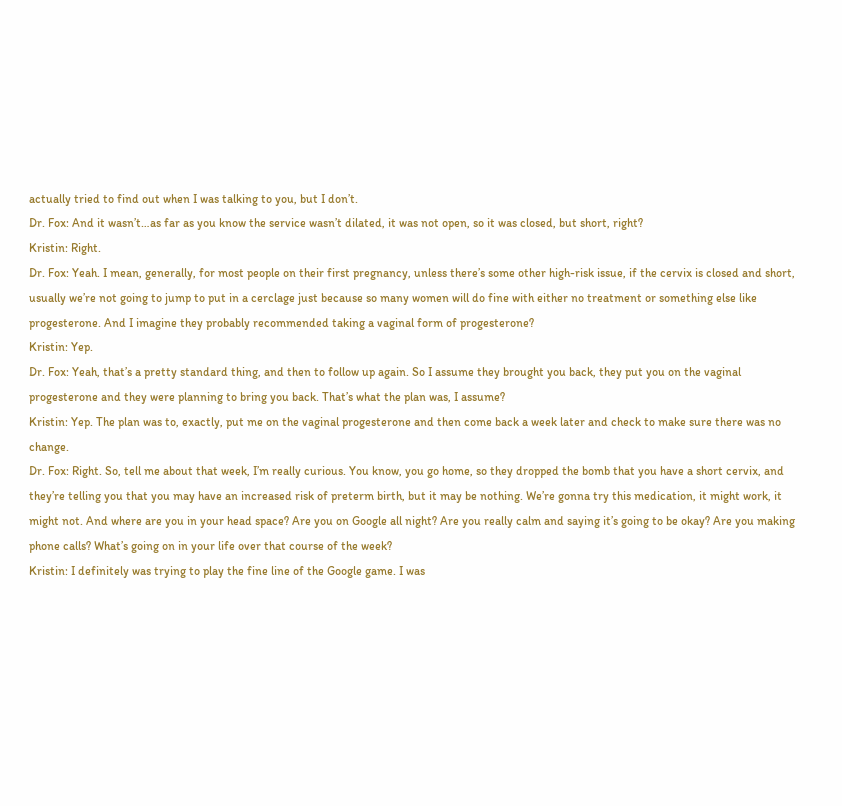actually tried to find out when I was talking to you, but I don’t.
Dr. Fox: And it wasn’t…as far as you know the service wasn’t dilated, it was not open, so it was closed, but short, right?
Kristin: Right.
Dr. Fox: Yeah. I mean, generally, for most people on their first pregnancy, unless there’s some other high-risk issue, if the cervix is closed and short, usually we’re not going to jump to put in a cerclage just because so many women will do fine with either no treatment or something else like progesterone. And I imagine they probably recommended taking a vaginal form of progesterone?
Kristin: Yep.
Dr. Fox: Yeah, that’s a pretty standard thing, and then to follow up again. So I assume they brought you back, they put you on the vaginal progesterone and they were planning to bring you back. That’s what the plan was, I assume?
Kristin: Yep. The plan was to, exactly, put me on the vaginal progesterone and then come back a week later and check to make sure there was no change.
Dr. Fox: Right. So, tell me about that week, I’m really curious. You know, you go home, so they dropped the bomb that you have a short cervix, and they’re telling you that you may have an increased risk of preterm birth, but it may be nothing. We’re gonna try this medication, it might work, it might not. And where are you in your head space? Are you on Google all night? Are you really calm and saying it’s going to be okay? Are you making phone calls? What’s going on in your life over that course of the week?
Kristin: I definitely was trying to play the fine line of the Google game. I was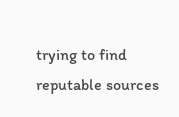trying to find reputable sources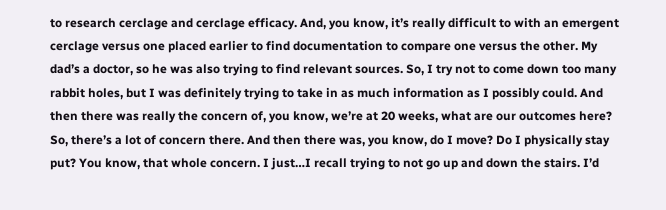to research cerclage and cerclage efficacy. And, you know, it’s really difficult to with an emergent cerclage versus one placed earlier to find documentation to compare one versus the other. My dad’s a doctor, so he was also trying to find relevant sources. So, I try not to come down too many rabbit holes, but I was definitely trying to take in as much information as I possibly could. And then there was really the concern of, you know, we’re at 20 weeks, what are our outcomes here? So, there’s a lot of concern there. And then there was, you know, do I move? Do I physically stay put? You know, that whole concern. I just…I recall trying to not go up and down the stairs. I’d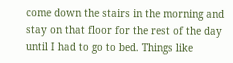come down the stairs in the morning and stay on that floor for the rest of the day until I had to go to bed. Things like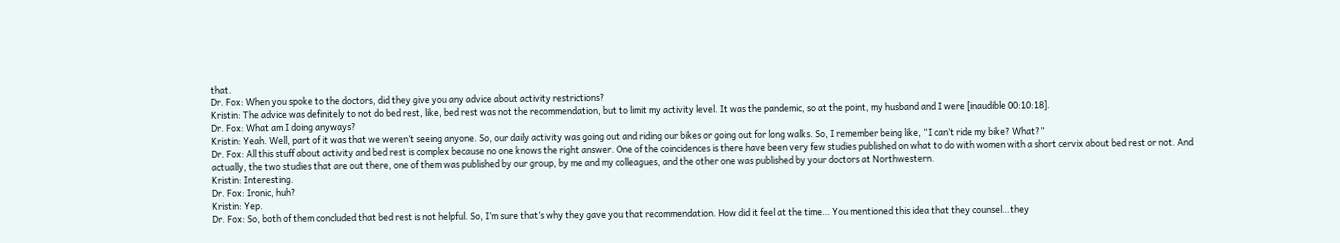that.
Dr. Fox: When you spoke to the doctors, did they give you any advice about activity restrictions?
Kristin: The advice was definitely to not do bed rest, like, bed rest was not the recommendation, but to limit my activity level. It was the pandemic, so at the point, my husband and I were [inaudible 00:10:18].
Dr. Fox: What am I doing anyways?
Kristin: Yeah. Well, part of it was that we weren’t seeing anyone. So, our daily activity was going out and riding our bikes or going out for long walks. So, I remember being like, “I can’t ride my bike? What?”
Dr. Fox: All this stuff about activity and bed rest is complex because no one knows the right answer. One of the coincidences is there have been very few studies published on what to do with women with a short cervix about bed rest or not. And actually, the two studies that are out there, one of them was published by our group, by me and my colleagues, and the other one was published by your doctors at Northwestern.
Kristin: Interesting.
Dr. Fox: Ironic, huh?
Kristin: Yep.
Dr. Fox: So, both of them concluded that bed rest is not helpful. So, I’m sure that’s why they gave you that recommendation. How did it feel at the time… You mentioned this idea that they counsel…they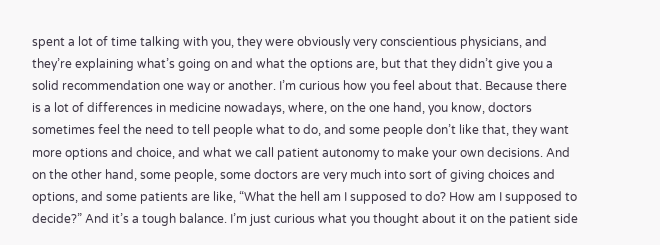spent a lot of time talking with you, they were obviously very conscientious physicians, and they’re explaining what’s going on and what the options are, but that they didn’t give you a solid recommendation one way or another. I’m curious how you feel about that. Because there is a lot of differences in medicine nowadays, where, on the one hand, you know, doctors sometimes feel the need to tell people what to do, and some people don’t like that, they want more options and choice, and what we call patient autonomy to make your own decisions. And on the other hand, some people, some doctors are very much into sort of giving choices and options, and some patients are like, “What the hell am I supposed to do? How am I supposed to decide?” And it’s a tough balance. I’m just curious what you thought about it on the patient side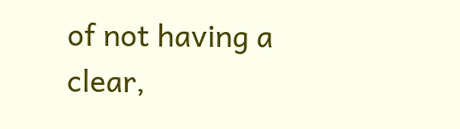of not having a clear,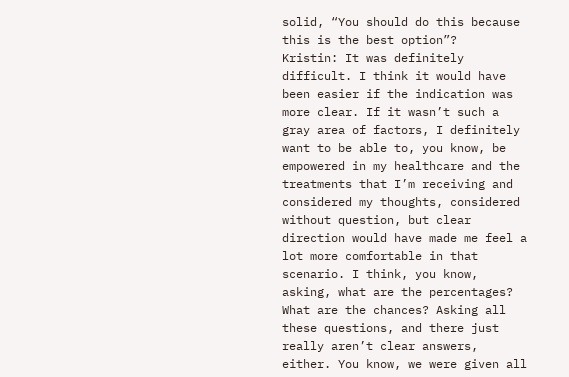solid, “You should do this because this is the best option”?
Kristin: It was definitely difficult. I think it would have been easier if the indication was more clear. If it wasn’t such a gray area of factors, I definitely want to be able to, you know, be empowered in my healthcare and the treatments that I’m receiving and considered my thoughts, considered without question, but clear direction would have made me feel a lot more comfortable in that scenario. I think, you know, asking, what are the percentages? What are the chances? Asking all these questions, and there just really aren’t clear answers, either. You know, we were given all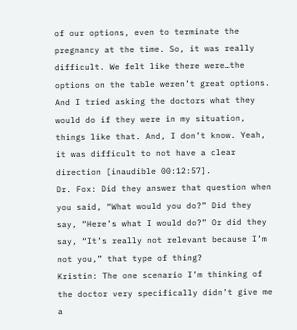of our options, even to terminate the pregnancy at the time. So, it was really difficult. We felt like there were…the options on the table weren’t great options. And I tried asking the doctors what they would do if they were in my situation, things like that. And, I don’t know. Yeah, it was difficult to not have a clear direction [inaudible 00:12:57].
Dr. Fox: Did they answer that question when you said, “What would you do?” Did they say, “Here’s what I would do?” Or did they say, “It’s really not relevant because I’m not you,” that type of thing?
Kristin: The one scenario I’m thinking of the doctor very specifically didn’t give me a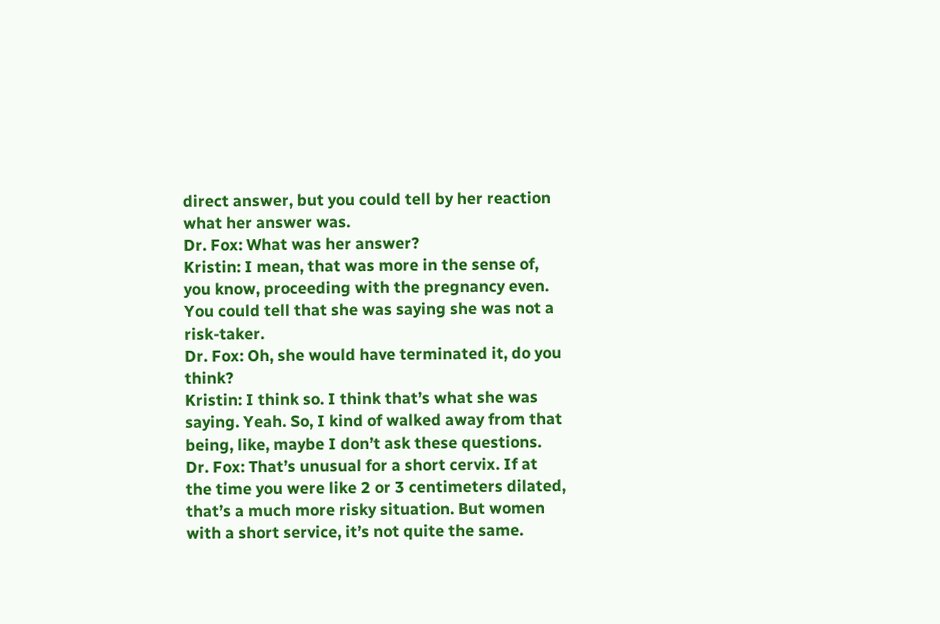direct answer, but you could tell by her reaction what her answer was.
Dr. Fox: What was her answer?
Kristin: I mean, that was more in the sense of, you know, proceeding with the pregnancy even. You could tell that she was saying she was not a risk-taker.
Dr. Fox: Oh, she would have terminated it, do you think?
Kristin: I think so. I think that’s what she was saying. Yeah. So, I kind of walked away from that being, like, maybe I don’t ask these questions.
Dr. Fox: That’s unusual for a short cervix. If at the time you were like 2 or 3 centimeters dilated, that’s a much more risky situation. But women with a short service, it’s not quite the same.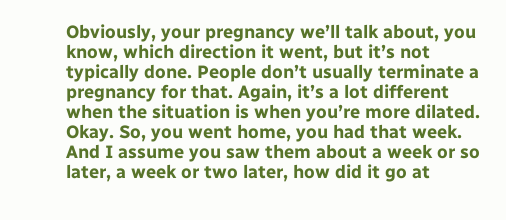Obviously, your pregnancy we’ll talk about, you know, which direction it went, but it’s not typically done. People don’t usually terminate a pregnancy for that. Again, it’s a lot different when the situation is when you’re more dilated. Okay. So, you went home, you had that week. And I assume you saw them about a week or so later, a week or two later, how did it go at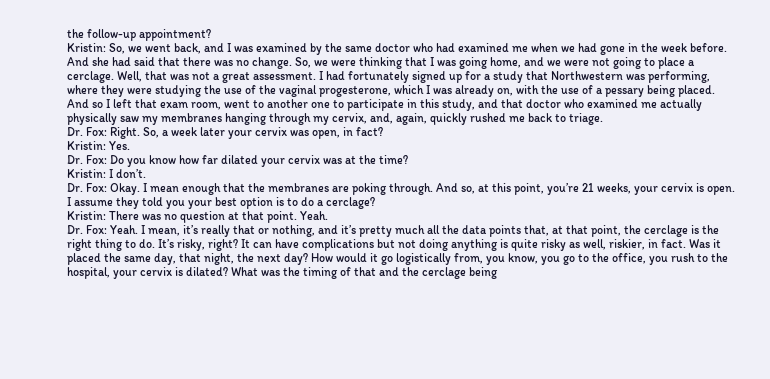the follow-up appointment?
Kristin: So, we went back, and I was examined by the same doctor who had examined me when we had gone in the week before. And she had said that there was no change. So, we were thinking that I was going home, and we were not going to place a cerclage. Well, that was not a great assessment. I had fortunately signed up for a study that Northwestern was performing, where they were studying the use of the vaginal progesterone, which I was already on, with the use of a pessary being placed. And so I left that exam room, went to another one to participate in this study, and that doctor who examined me actually physically saw my membranes hanging through my cervix, and, again, quickly rushed me back to triage.
Dr. Fox: Right. So, a week later your cervix was open, in fact?
Kristin: Yes.
Dr. Fox: Do you know how far dilated your cervix was at the time?
Kristin: I don’t.
Dr. Fox: Okay. I mean enough that the membranes are poking through. And so, at this point, you’re 21 weeks, your cervix is open. I assume they told you your best option is to do a cerclage?
Kristin: There was no question at that point. Yeah.
Dr. Fox: Yeah. I mean, it’s really that or nothing, and it’s pretty much all the data points that, at that point, the cerclage is the right thing to do. It’s risky, right? It can have complications but not doing anything is quite risky as well, riskier, in fact. Was it placed the same day, that night, the next day? How would it go logistically from, you know, you go to the office, you rush to the hospital, your cervix is dilated? What was the timing of that and the cerclage being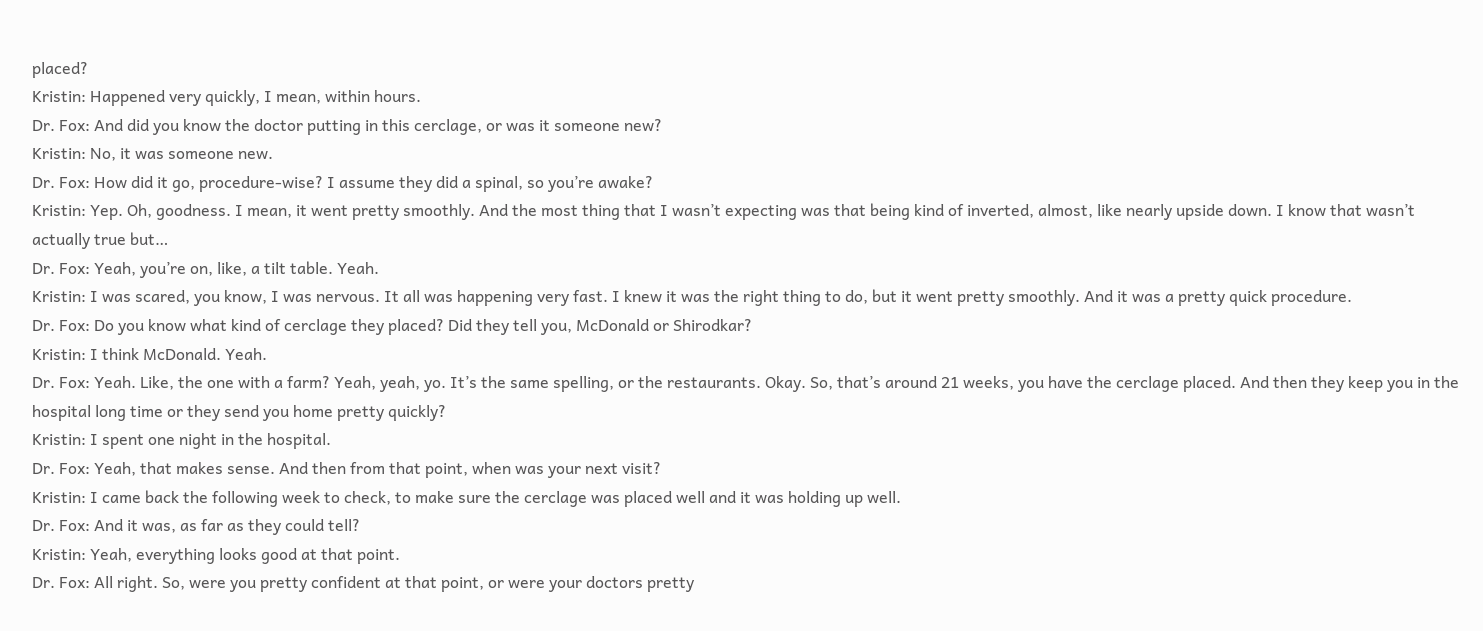placed?
Kristin: Happened very quickly, I mean, within hours.
Dr. Fox: And did you know the doctor putting in this cerclage, or was it someone new?
Kristin: No, it was someone new.
Dr. Fox: How did it go, procedure-wise? I assume they did a spinal, so you’re awake?
Kristin: Yep. Oh, goodness. I mean, it went pretty smoothly. And the most thing that I wasn’t expecting was that being kind of inverted, almost, like nearly upside down. I know that wasn’t actually true but…
Dr. Fox: Yeah, you’re on, like, a tilt table. Yeah.
Kristin: I was scared, you know, I was nervous. It all was happening very fast. I knew it was the right thing to do, but it went pretty smoothly. And it was a pretty quick procedure.
Dr. Fox: Do you know what kind of cerclage they placed? Did they tell you, McDonald or Shirodkar?
Kristin: I think McDonald. Yeah.
Dr. Fox: Yeah. Like, the one with a farm? Yeah, yeah, yo. It’s the same spelling, or the restaurants. Okay. So, that’s around 21 weeks, you have the cerclage placed. And then they keep you in the hospital long time or they send you home pretty quickly?
Kristin: I spent one night in the hospital.
Dr. Fox: Yeah, that makes sense. And then from that point, when was your next visit?
Kristin: I came back the following week to check, to make sure the cerclage was placed well and it was holding up well.
Dr. Fox: And it was, as far as they could tell?
Kristin: Yeah, everything looks good at that point.
Dr. Fox: All right. So, were you pretty confident at that point, or were your doctors pretty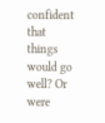confident that things would go well? Or were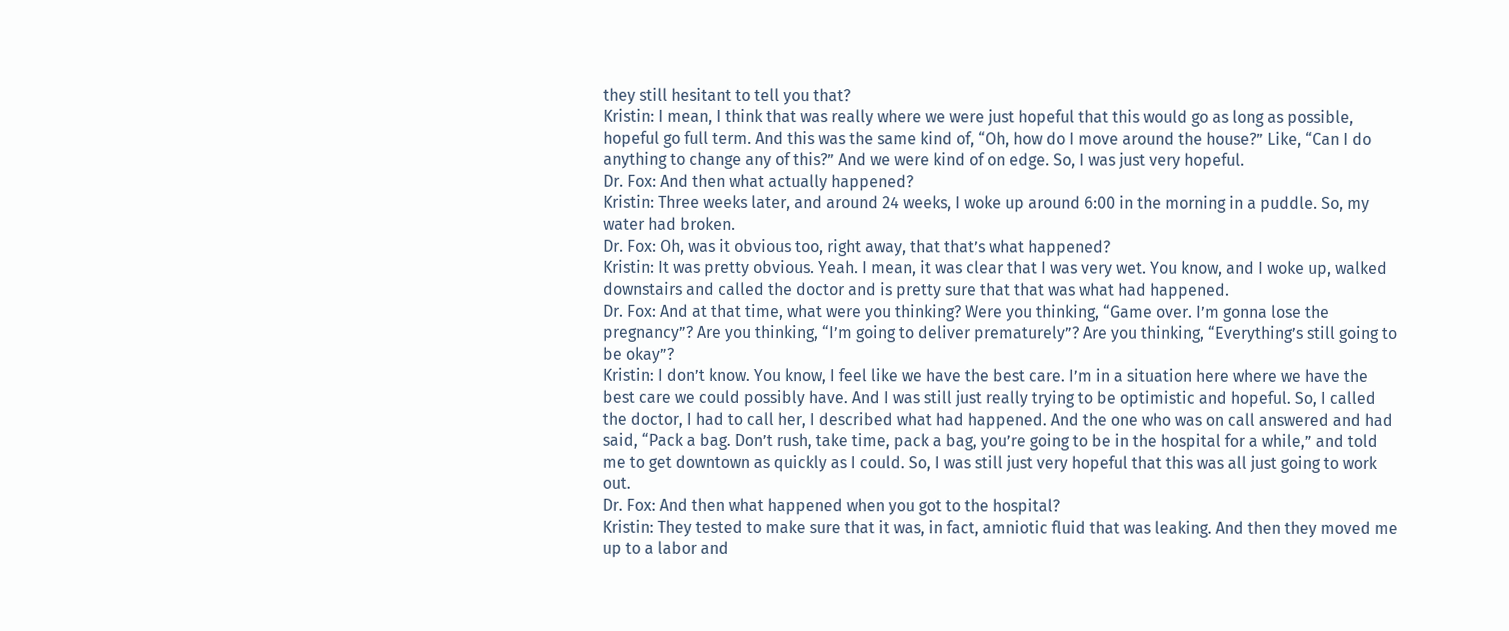they still hesitant to tell you that?
Kristin: I mean, I think that was really where we were just hopeful that this would go as long as possible, hopeful go full term. And this was the same kind of, “Oh, how do I move around the house?” Like, “Can I do anything to change any of this?” And we were kind of on edge. So, I was just very hopeful.
Dr. Fox: And then what actually happened?
Kristin: Three weeks later, and around 24 weeks, I woke up around 6:00 in the morning in a puddle. So, my water had broken.
Dr. Fox: Oh, was it obvious too, right away, that that’s what happened?
Kristin: It was pretty obvious. Yeah. I mean, it was clear that I was very wet. You know, and I woke up, walked downstairs and called the doctor and is pretty sure that that was what had happened.
Dr. Fox: And at that time, what were you thinking? Were you thinking, “Game over. I’m gonna lose the pregnancy”? Are you thinking, “I’m going to deliver prematurely”? Are you thinking, “Everything’s still going to be okay”?
Kristin: I don’t know. You know, I feel like we have the best care. I’m in a situation here where we have the best care we could possibly have. And I was still just really trying to be optimistic and hopeful. So, I called the doctor, I had to call her, I described what had happened. And the one who was on call answered and had said, “Pack a bag. Don’t rush, take time, pack a bag, you’re going to be in the hospital for a while,” and told me to get downtown as quickly as I could. So, I was still just very hopeful that this was all just going to work out.
Dr. Fox: And then what happened when you got to the hospital?
Kristin: They tested to make sure that it was, in fact, amniotic fluid that was leaking. And then they moved me up to a labor and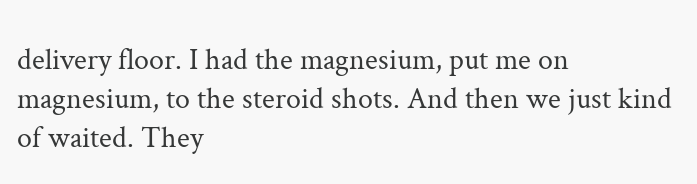delivery floor. I had the magnesium, put me on magnesium, to the steroid shots. And then we just kind of waited. They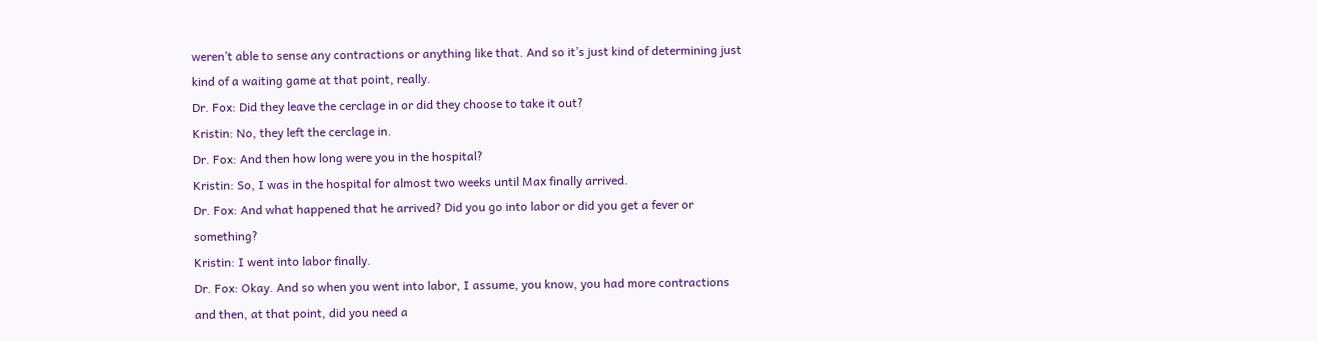weren’t able to sense any contractions or anything like that. And so it’s just kind of determining just kind of a waiting game at that point, really.
Dr. Fox: Did they leave the cerclage in or did they choose to take it out?
Kristin: No, they left the cerclage in.
Dr. Fox: And then how long were you in the hospital?
Kristin: So, I was in the hospital for almost two weeks until Max finally arrived.
Dr. Fox: And what happened that he arrived? Did you go into labor or did you get a fever or something?
Kristin: I went into labor finally.
Dr. Fox: Okay. And so when you went into labor, I assume, you know, you had more contractions and then, at that point, did you need a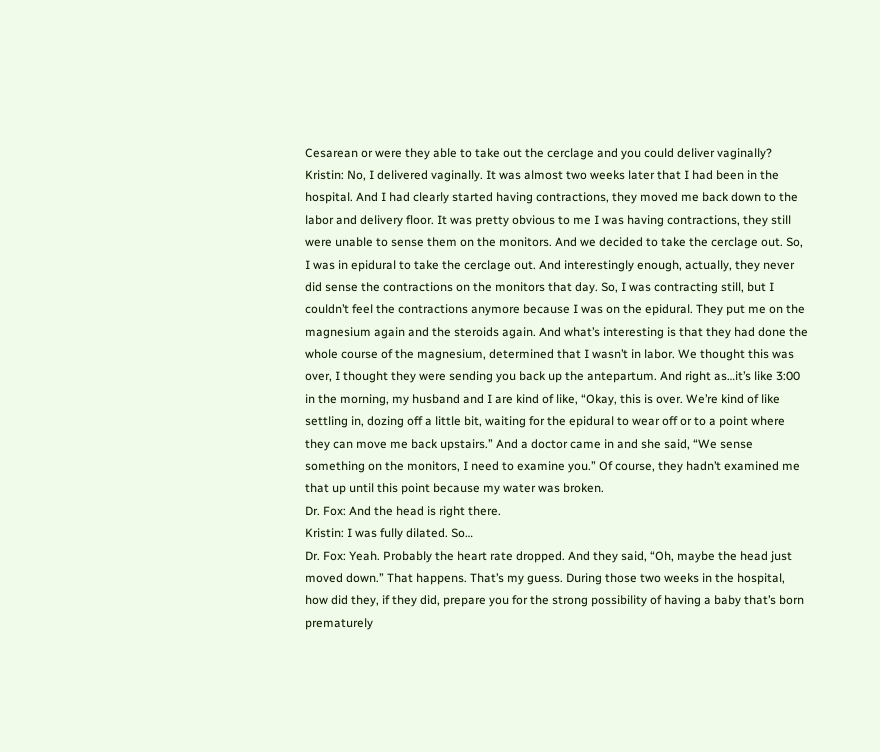Cesarean or were they able to take out the cerclage and you could deliver vaginally?
Kristin: No, I delivered vaginally. It was almost two weeks later that I had been in the hospital. And I had clearly started having contractions, they moved me back down to the labor and delivery floor. It was pretty obvious to me I was having contractions, they still were unable to sense them on the monitors. And we decided to take the cerclage out. So, I was in epidural to take the cerclage out. And interestingly enough, actually, they never did sense the contractions on the monitors that day. So, I was contracting still, but I couldn’t feel the contractions anymore because I was on the epidural. They put me on the magnesium again and the steroids again. And what’s interesting is that they had done the whole course of the magnesium, determined that I wasn’t in labor. We thought this was over, I thought they were sending you back up the antepartum. And right as…it’s like 3:00 in the morning, my husband and I are kind of like, “Okay, this is over. We’re kind of like settling in, dozing off a little bit, waiting for the epidural to wear off or to a point where they can move me back upstairs.” And a doctor came in and she said, “We sense something on the monitors, I need to examine you.” Of course, they hadn’t examined me that up until this point because my water was broken.
Dr. Fox: And the head is right there.
Kristin: I was fully dilated. So…
Dr. Fox: Yeah. Probably the heart rate dropped. And they said, “Oh, maybe the head just moved down.” That happens. That’s my guess. During those two weeks in the hospital, how did they, if they did, prepare you for the strong possibility of having a baby that’s born prematurely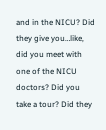and in the NICU? Did they give you…like, did you meet with one of the NICU doctors? Did you take a tour? Did they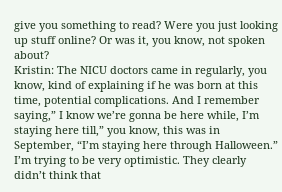give you something to read? Were you just looking up stuff online? Or was it, you know, not spoken about?
Kristin: The NICU doctors came in regularly, you know, kind of explaining if he was born at this time, potential complications. And I remember saying,” I know we’re gonna be here while, I’m staying here till,” you know, this was in September, “I’m staying here through Halloween.” I’m trying to be very optimistic. They clearly didn’t think that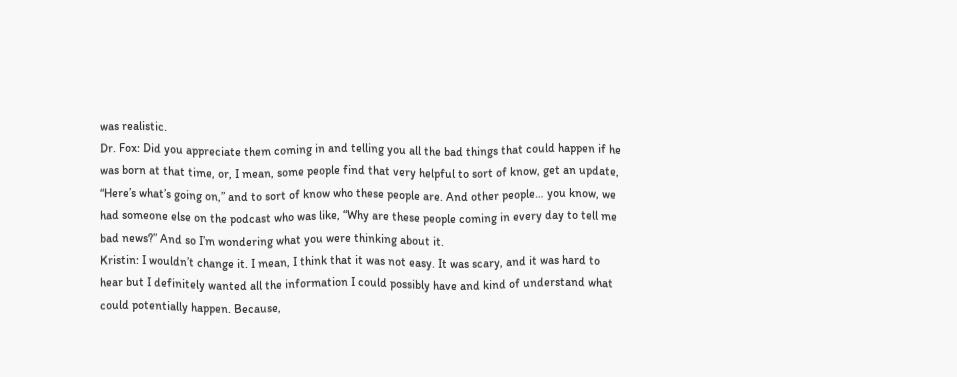was realistic.
Dr. Fox: Did you appreciate them coming in and telling you all the bad things that could happen if he was born at that time, or, I mean, some people find that very helpful to sort of know, get an update, “Here’s what’s going on,” and to sort of know who these people are. And other people… you know, we had someone else on the podcast who was like, “Why are these people coming in every day to tell me bad news?” And so I’m wondering what you were thinking about it.
Kristin: I wouldn’t change it. I mean, I think that it was not easy. It was scary, and it was hard to hear but I definitely wanted all the information I could possibly have and kind of understand what could potentially happen. Because,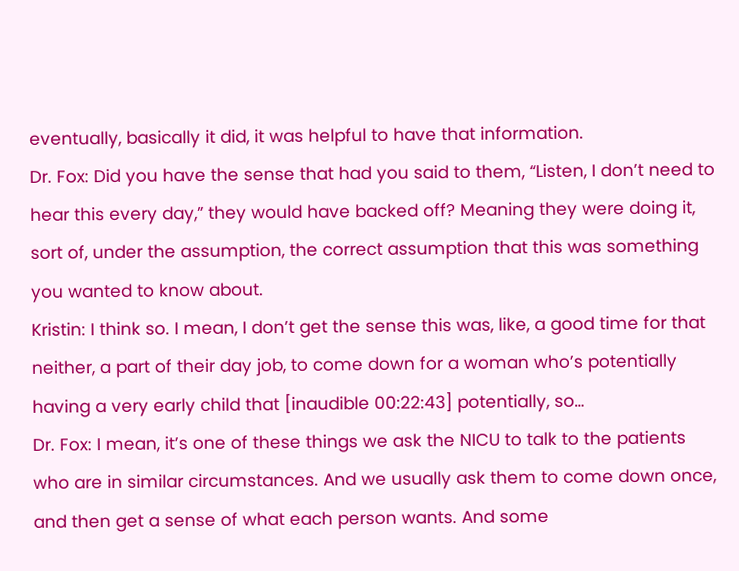eventually, basically it did, it was helpful to have that information.
Dr. Fox: Did you have the sense that had you said to them, “Listen, I don’t need to hear this every day,” they would have backed off? Meaning they were doing it, sort of, under the assumption, the correct assumption that this was something you wanted to know about.
Kristin: I think so. I mean, I don’t get the sense this was, like, a good time for that neither, a part of their day job, to come down for a woman who’s potentially having a very early child that [inaudible 00:22:43] potentially, so…
Dr. Fox: I mean, it’s one of these things we ask the NICU to talk to the patients who are in similar circumstances. And we usually ask them to come down once, and then get a sense of what each person wants. And some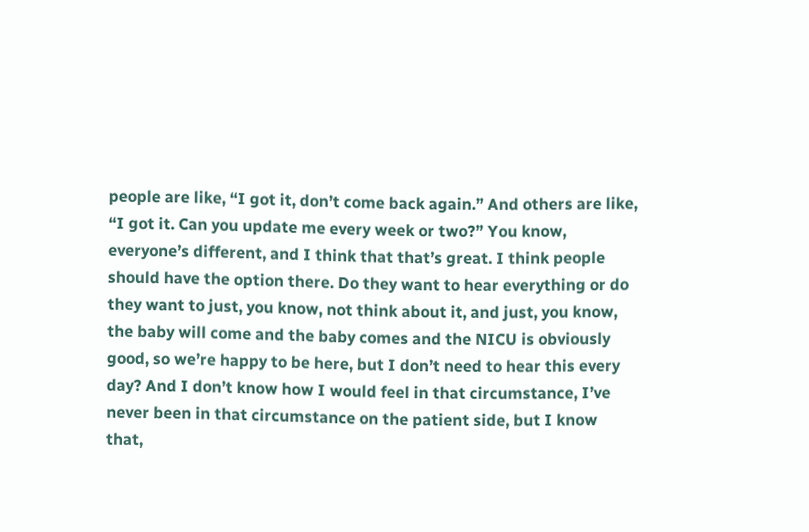people are like, “I got it, don’t come back again.” And others are like, “I got it. Can you update me every week or two?” You know, everyone’s different, and I think that that’s great. I think people should have the option there. Do they want to hear everything or do they want to just, you know, not think about it, and just, you know, the baby will come and the baby comes and the NICU is obviously good, so we’re happy to be here, but I don’t need to hear this every day? And I don’t know how I would feel in that circumstance, I’ve never been in that circumstance on the patient side, but I know that,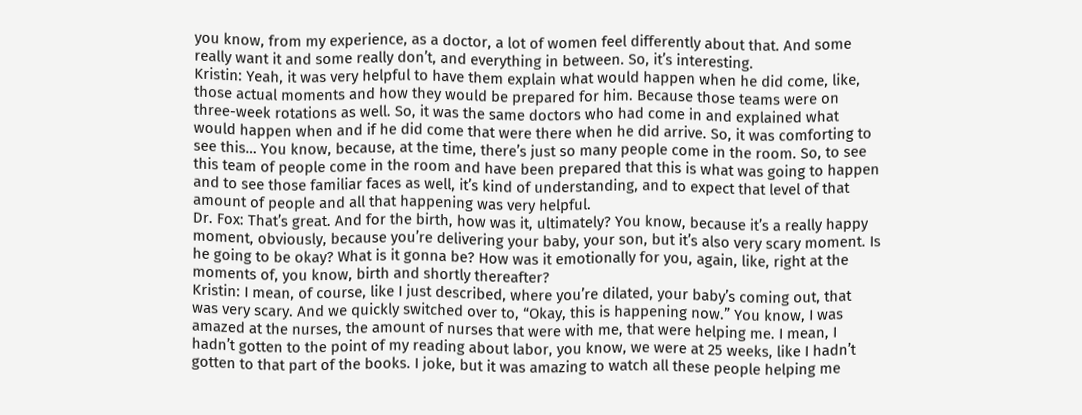you know, from my experience, as a doctor, a lot of women feel differently about that. And some really want it and some really don’t, and everything in between. So, it’s interesting.
Kristin: Yeah, it was very helpful to have them explain what would happen when he did come, like, those actual moments and how they would be prepared for him. Because those teams were on three-week rotations as well. So, it was the same doctors who had come in and explained what would happen when and if he did come that were there when he did arrive. So, it was comforting to see this… You know, because, at the time, there’s just so many people come in the room. So, to see this team of people come in the room and have been prepared that this is what was going to happen and to see those familiar faces as well, it’s kind of understanding, and to expect that level of that amount of people and all that happening was very helpful.
Dr. Fox: That’s great. And for the birth, how was it, ultimately? You know, because it’s a really happy moment, obviously, because you’re delivering your baby, your son, but it’s also very scary moment. Is he going to be okay? What is it gonna be? How was it emotionally for you, again, like, right at the moments of, you know, birth and shortly thereafter?
Kristin: I mean, of course, like I just described, where you’re dilated, your baby’s coming out, that was very scary. And we quickly switched over to, “Okay, this is happening now.” You know, I was amazed at the nurses, the amount of nurses that were with me, that were helping me. I mean, I hadn’t gotten to the point of my reading about labor, you know, we were at 25 weeks, like I hadn’t gotten to that part of the books. I joke, but it was amazing to watch all these people helping me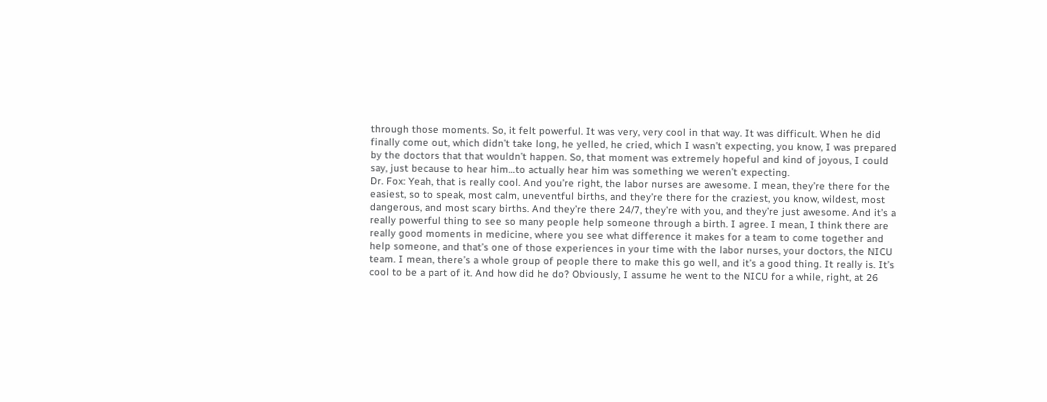through those moments. So, it felt powerful. It was very, very cool in that way. It was difficult. When he did finally come out, which didn’t take long, he yelled, he cried, which I wasn’t expecting, you know, I was prepared by the doctors that that wouldn’t happen. So, that moment was extremely hopeful and kind of joyous, I could say, just because to hear him…to actually hear him was something we weren’t expecting.
Dr. Fox: Yeah, that is really cool. And you’re right, the labor nurses are awesome. I mean, they’re there for the easiest, so to speak, most calm, uneventful births, and they’re there for the craziest, you know, wildest, most dangerous, and most scary births. And they’re there 24/7, they’re with you, and they’re just awesome. And it’s a really powerful thing to see so many people help someone through a birth. I agree. I mean, I think there are really good moments in medicine, where you see what difference it makes for a team to come together and help someone, and that’s one of those experiences in your time with the labor nurses, your doctors, the NICU team. I mean, there’s a whole group of people there to make this go well, and it’s a good thing. It really is. It’s cool to be a part of it. And how did he do? Obviously, I assume he went to the NICU for a while, right, at 26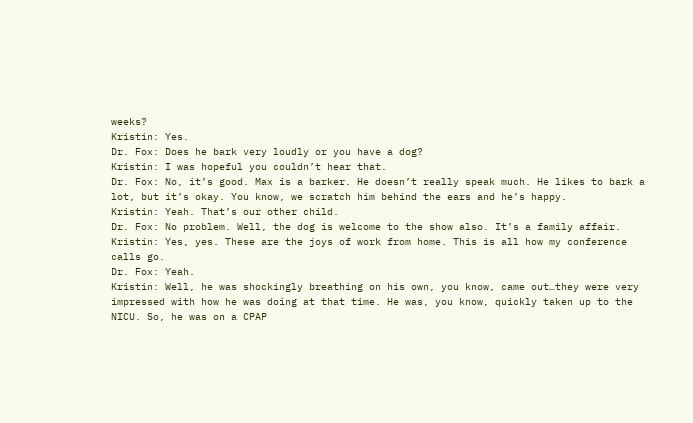weeks?
Kristin: Yes.
Dr. Fox: Does he bark very loudly or you have a dog?
Kristin: I was hopeful you couldn’t hear that.
Dr. Fox: No, it’s good. Max is a barker. He doesn’t really speak much. He likes to bark a lot, but it’s okay. You know, we scratch him behind the ears and he’s happy.
Kristin: Yeah. That’s our other child.
Dr. Fox: No problem. Well, the dog is welcome to the show also. It’s a family affair.
Kristin: Yes, yes. These are the joys of work from home. This is all how my conference calls go.
Dr. Fox: Yeah.
Kristin: Well, he was shockingly breathing on his own, you know, came out…they were very impressed with how he was doing at that time. He was, you know, quickly taken up to the NICU. So, he was on a CPAP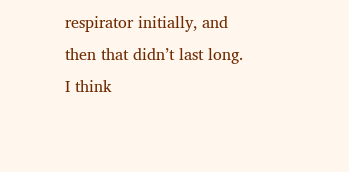respirator initially, and then that didn’t last long. I think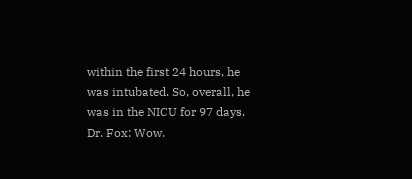within the first 24 hours, he was intubated. So, overall, he was in the NICU for 97 days.
Dr. Fox: Wow.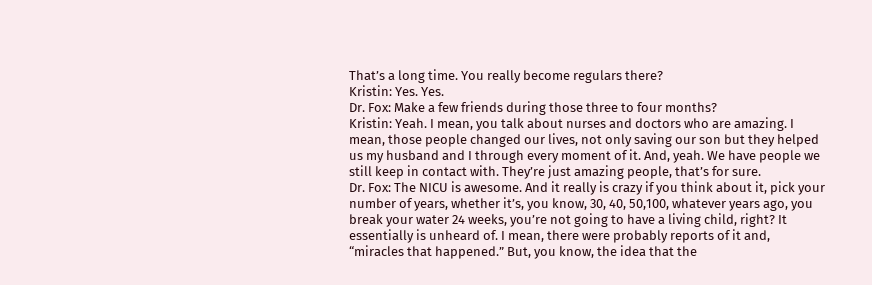That’s a long time. You really become regulars there?
Kristin: Yes. Yes.
Dr. Fox: Make a few friends during those three to four months?
Kristin: Yeah. I mean, you talk about nurses and doctors who are amazing. I mean, those people changed our lives, not only saving our son but they helped us my husband and I through every moment of it. And, yeah. We have people we still keep in contact with. They’re just amazing people, that’s for sure.
Dr. Fox: The NICU is awesome. And it really is crazy if you think about it, pick your number of years, whether it’s, you know, 30, 40, 50,100, whatever years ago, you break your water 24 weeks, you’re not going to have a living child, right? It essentially is unheard of. I mean, there were probably reports of it and, “miracles that happened.” But, you know, the idea that the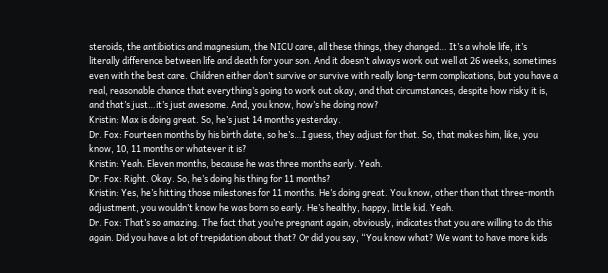steroids, the antibiotics and magnesium, the NICU care, all these things, they changed… It’s a whole life, it’s literally difference between life and death for your son. And it doesn’t always work out well at 26 weeks, sometimes even with the best care. Children either don’t survive or survive with really long-term complications, but you have a real, reasonable chance that everything’s going to work out okay, and that circumstances, despite how risky it is, and that’s just…it’s just awesome. And, you know, how’s he doing now?
Kristin: Max is doing great. So, he’s just 14 months yesterday.
Dr. Fox: Fourteen months by his birth date, so he’s…I guess, they adjust for that. So, that makes him, like, you know, 10, 11 months or whatever it is?
Kristin: Yeah. Eleven months, because he was three months early. Yeah.
Dr. Fox: Right. Okay. So, he’s doing his thing for 11 months?
Kristin: Yes, he’s hitting those milestones for 11 months. He’s doing great. You know, other than that three-month adjustment, you wouldn’t know he was born so early. He’s healthy, happy, little kid. Yeah.
Dr. Fox: That’s so amazing. The fact that you’re pregnant again, obviously, indicates that you are willing to do this again. Did you have a lot of trepidation about that? Or did you say, “You know what? We want to have more kids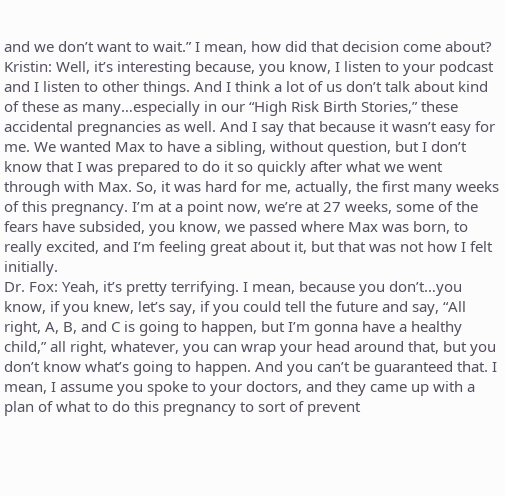and we don’t want to wait.” I mean, how did that decision come about?
Kristin: Well, it’s interesting because, you know, I listen to your podcast and I listen to other things. And I think a lot of us don’t talk about kind of these as many…especially in our “High Risk Birth Stories,” these accidental pregnancies as well. And I say that because it wasn’t easy for me. We wanted Max to have a sibling, without question, but I don’t know that I was prepared to do it so quickly after what we went through with Max. So, it was hard for me, actually, the first many weeks of this pregnancy. I’m at a point now, we’re at 27 weeks, some of the fears have subsided, you know, we passed where Max was born, to really excited, and I’m feeling great about it, but that was not how I felt initially.
Dr. Fox: Yeah, it’s pretty terrifying. I mean, because you don’t…you know, if you knew, let’s say, if you could tell the future and say, “All right, A, B, and C is going to happen, but I’m gonna have a healthy child,” all right, whatever, you can wrap your head around that, but you don’t know what’s going to happen. And you can’t be guaranteed that. I mean, I assume you spoke to your doctors, and they came up with a plan of what to do this pregnancy to sort of prevent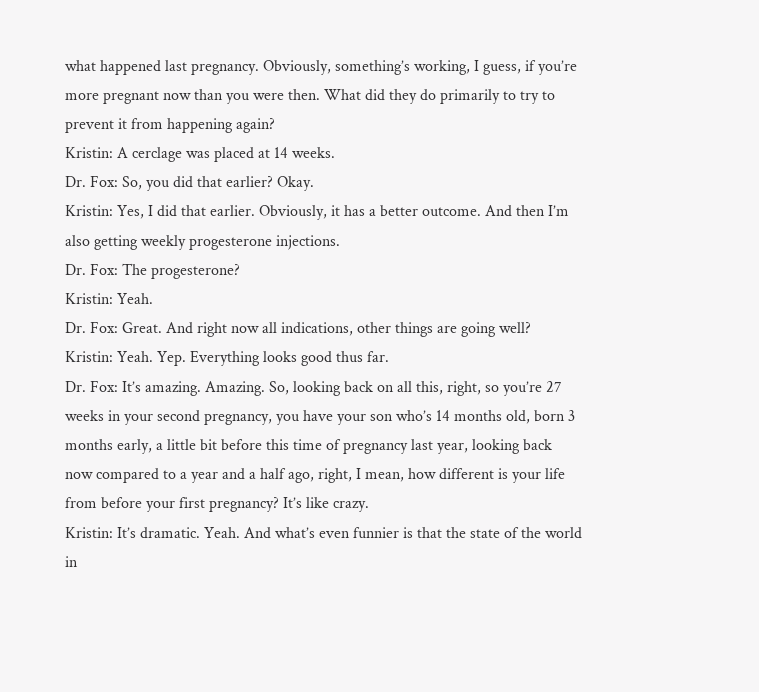what happened last pregnancy. Obviously, something’s working, I guess, if you’re more pregnant now than you were then. What did they do primarily to try to prevent it from happening again?
Kristin: A cerclage was placed at 14 weeks.
Dr. Fox: So, you did that earlier? Okay.
Kristin: Yes, I did that earlier. Obviously, it has a better outcome. And then I’m also getting weekly progesterone injections.
Dr. Fox: The progesterone?
Kristin: Yeah.
Dr. Fox: Great. And right now all indications, other things are going well?
Kristin: Yeah. Yep. Everything looks good thus far.
Dr. Fox: It’s amazing. Amazing. So, looking back on all this, right, so you’re 27 weeks in your second pregnancy, you have your son who’s 14 months old, born 3 months early, a little bit before this time of pregnancy last year, looking back now compared to a year and a half ago, right, I mean, how different is your life from before your first pregnancy? It’s like crazy.
Kristin: It’s dramatic. Yeah. And what’s even funnier is that the state of the world in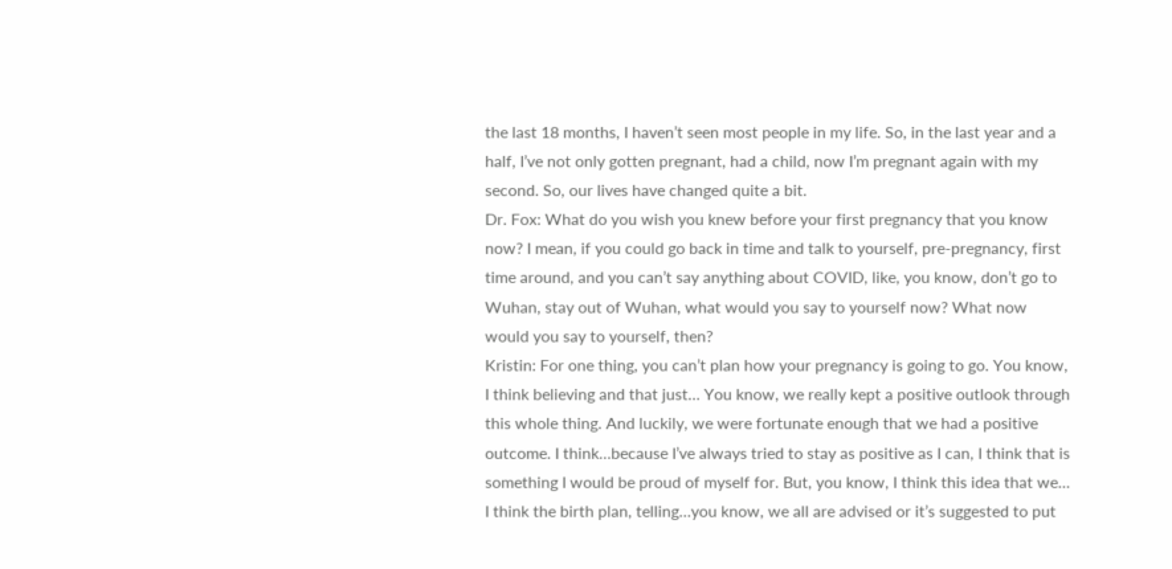the last 18 months, I haven’t seen most people in my life. So, in the last year and a half, I’ve not only gotten pregnant, had a child, now I’m pregnant again with my second. So, our lives have changed quite a bit.
Dr. Fox: What do you wish you knew before your first pregnancy that you know now? I mean, if you could go back in time and talk to yourself, pre-pregnancy, first time around, and you can’t say anything about COVID, like, you know, don’t go to Wuhan, stay out of Wuhan, what would you say to yourself now? What now would you say to yourself, then?
Kristin: For one thing, you can’t plan how your pregnancy is going to go. You know, I think believing and that just… You know, we really kept a positive outlook through this whole thing. And luckily, we were fortunate enough that we had a positive outcome. I think…because I’ve always tried to stay as positive as I can, I think that is something I would be proud of myself for. But, you know, I think this idea that we… I think the birth plan, telling…you know, we all are advised or it’s suggested to put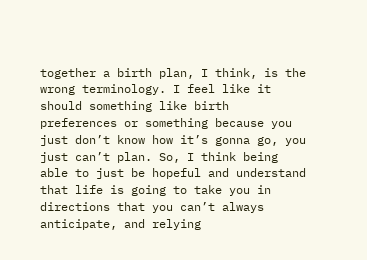together a birth plan, I think, is the wrong terminology. I feel like it should something like birth preferences or something because you just don’t know how it’s gonna go, you just can’t plan. So, I think being able to just be hopeful and understand that life is going to take you in directions that you can’t always anticipate, and relying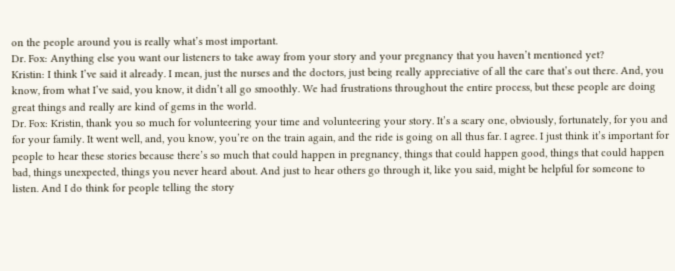on the people around you is really what’s most important.
Dr. Fox: Anything else you want our listeners to take away from your story and your pregnancy that you haven’t mentioned yet?
Kristin: I think I’ve said it already. I mean, just the nurses and the doctors, just being really appreciative of all the care that’s out there. And, you know, from what I’ve said, you know, it didn’t all go smoothly. We had frustrations throughout the entire process, but these people are doing great things and really are kind of gems in the world.
Dr. Fox: Kristin, thank you so much for volunteering your time and volunteering your story. It’s a scary one, obviously, fortunately, for you and for your family. It went well, and, you know, you’re on the train again, and the ride is going on all thus far. I agree. I just think it’s important for people to hear these stories because there’s so much that could happen in pregnancy, things that could happen good, things that could happen bad, things unexpected, things you never heard about. And just to hear others go through it, like you said, might be helpful for someone to listen. And I do think for people telling the story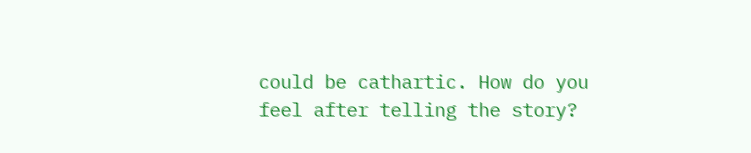could be cathartic. How do you feel after telling the story?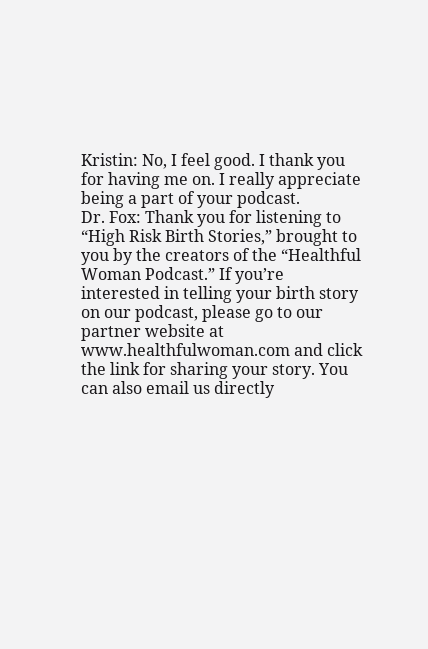Kristin: No, I feel good. I thank you for having me on. I really appreciate being a part of your podcast.
Dr. Fox: Thank you for listening to “High Risk Birth Stories,” brought to you by the creators of the “Healthful Woman Podcast.” If you’re interested in telling your birth story on our podcast, please go to our partner website at www.healthfulwoman.com and click the link for sharing your story. You can also email us directly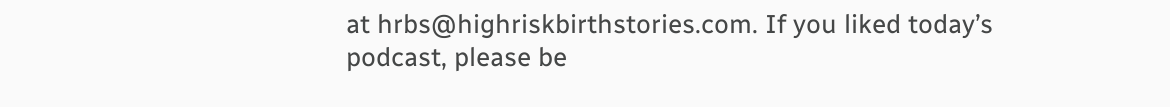at hrbs@highriskbirthstories.com. If you liked today’s podcast, please be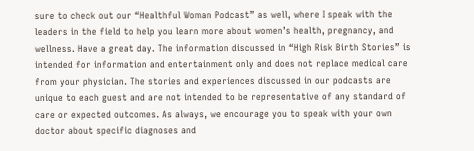sure to check out our “Healthful Woman Podcast” as well, where I speak with the leaders in the field to help you learn more about women’s health, pregnancy, and wellness. Have a great day. The information discussed in “High Risk Birth Stories” is intended for information and entertainment only and does not replace medical care from your physician. The stories and experiences discussed in our podcasts are unique to each guest and are not intended to be representative of any standard of care or expected outcomes. As always, we encourage you to speak with your own doctor about specific diagnoses and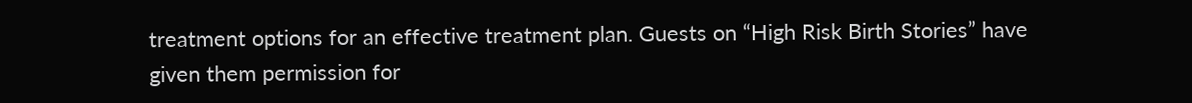treatment options for an effective treatment plan. Guests on “High Risk Birth Stories” have given them permission for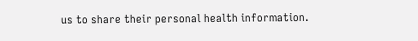us to share their personal health information.